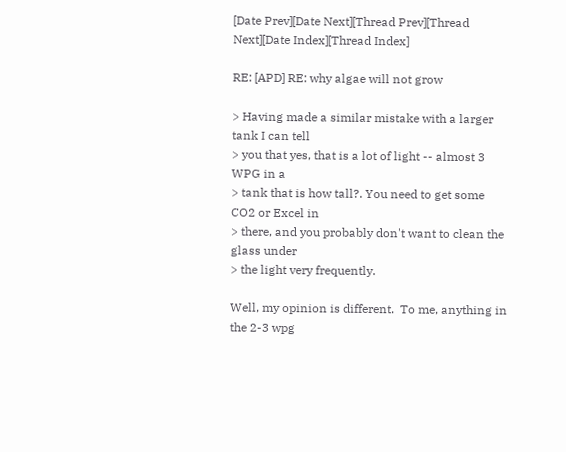[Date Prev][Date Next][Thread Prev][Thread Next][Date Index][Thread Index]

RE: [APD] RE: why algae will not grow

> Having made a similar mistake with a larger tank I can tell
> you that yes, that is a lot of light -- almost 3 WPG in a
> tank that is how tall?. You need to get some CO2 or Excel in
> there, and you probably don't want to clean the glass under
> the light very frequently.

Well, my opinion is different.  To me, anything in the 2-3 wpg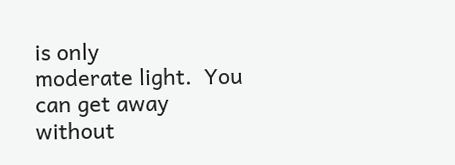is only
moderate light.  You can get away without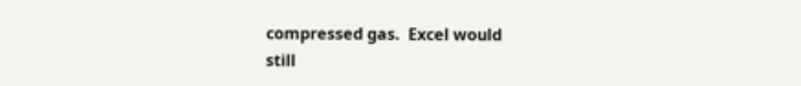compressed gas.  Excel would
still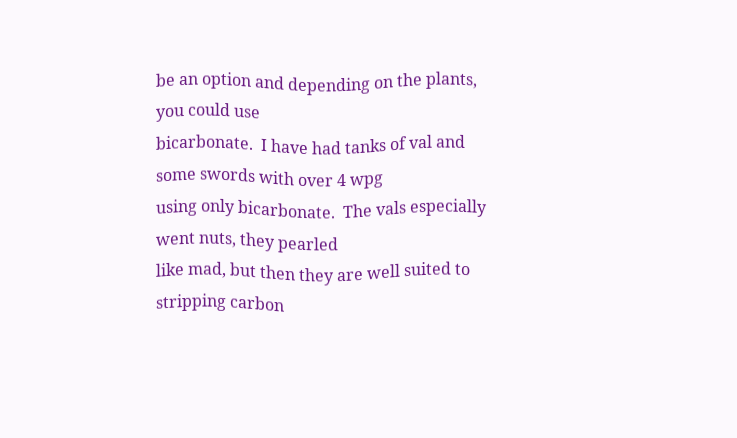be an option and depending on the plants, you could use
bicarbonate.  I have had tanks of val and some swords with over 4 wpg
using only bicarbonate.  The vals especially went nuts, they pearled
like mad, but then they are well suited to stripping carbon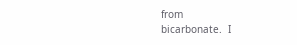from
bicarbonate.  I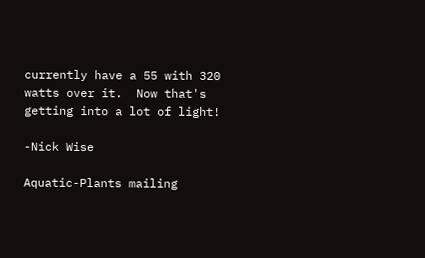currently have a 55 with 320 watts over it.  Now that's
getting into a lot of light!

-Nick Wise

Aquatic-Plants mailing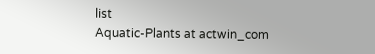list
Aquatic-Plants at actwin_com